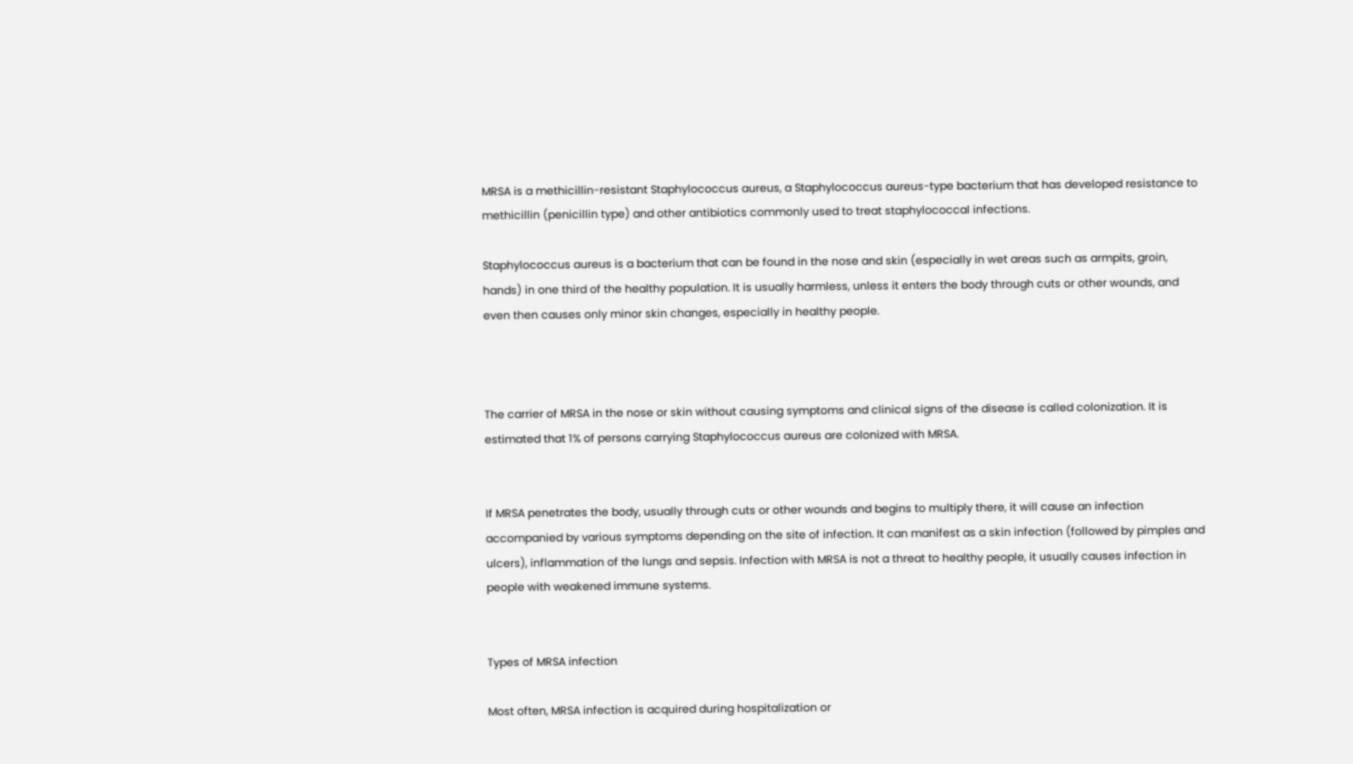MRSA is a methicillin-resistant Staphylococcus aureus, a Staphylococcus aureus-type bacterium that has developed resistance to methicillin (penicillin type) and other antibiotics commonly used to treat staphylococcal infections.

Staphylococcus aureus is a bacterium that can be found in the nose and skin (especially in wet areas such as armpits, groin, hands) in one third of the healthy population. It is usually harmless, unless it enters the body through cuts or other wounds, and even then causes only minor skin changes, especially in healthy people.



The carrier of MRSA in the nose or skin without causing symptoms and clinical signs of the disease is called colonization. It is estimated that 1% of persons carrying Staphylococcus aureus are colonized with MRSA.


If MRSA penetrates the body, usually through cuts or other wounds and begins to multiply there, it will cause an infection accompanied by various symptoms depending on the site of infection. It can manifest as a skin infection (followed by pimples and ulcers), inflammation of the lungs and sepsis. Infection with MRSA is not a threat to healthy people, it usually causes infection in people with weakened immune systems.


Types of MRSA infection

Most often, MRSA infection is acquired during hospitalization or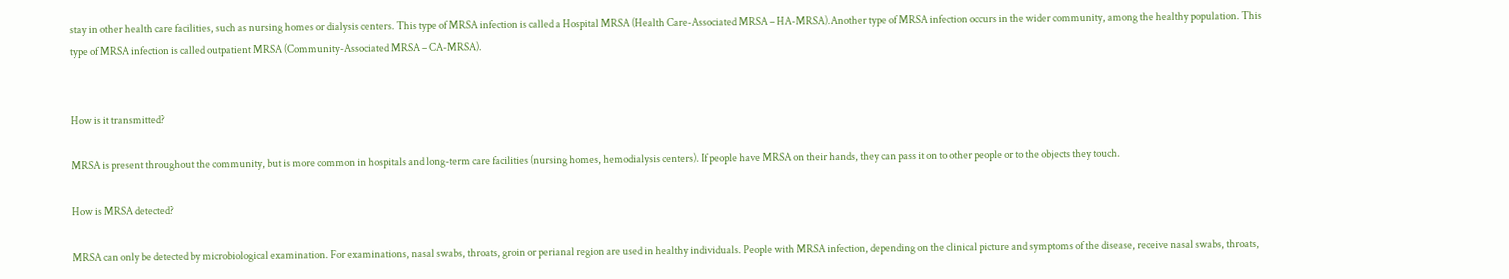stay in other health care facilities, such as nursing homes or dialysis centers. This type of MRSA infection is called a Hospital MRSA (Health Care-Associated MRSA – HA-MRSA).Another type of MRSA infection occurs in the wider community, among the healthy population. This type of MRSA infection is called outpatient MRSA (Community-Associated MRSA – CA-MRSA).


How is it transmitted?

MRSA is present throughout the community, but is more common in hospitals and long-term care facilities (nursing homes, hemodialysis centers). If people have MRSA on their hands, they can pass it on to other people or to the objects they touch.

How is MRSA detected?

MRSA can only be detected by microbiological examination. For examinations, nasal swabs, throats, groin or perianal region are used in healthy individuals. People with MRSA infection, depending on the clinical picture and symptoms of the disease, receive nasal swabs, throats,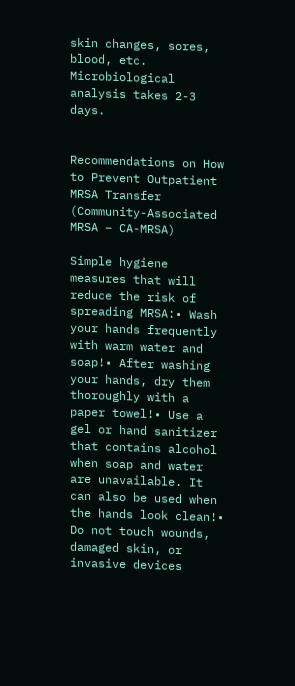skin changes, sores, blood, etc. Microbiological analysis takes 2-3 days.


Recommendations on How to Prevent Outpatient MRSA Transfer (Community-Associated MRSA – CA-MRSA)

Simple hygiene measures that will reduce the risk of spreading MRSA:• Wash your hands frequently with warm water and soap!• After washing your hands, dry them thoroughly with a paper towel!• Use a gel or hand sanitizer that contains alcohol when soap and water are unavailable. It can also be used when the hands look clean!• Do not touch wounds, damaged skin, or invasive devices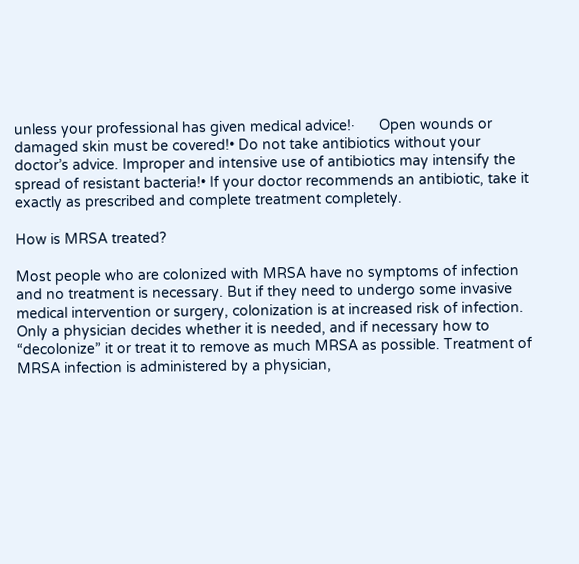unless your professional has given medical advice!·      Open wounds or damaged skin must be covered!• Do not take antibiotics without your doctor’s advice. Improper and intensive use of antibiotics may intensify the spread of resistant bacteria!• If your doctor recommends an antibiotic, take it exactly as prescribed and complete treatment completely.

How is MRSA treated?

Most people who are colonized with MRSA have no symptoms of infection and no treatment is necessary. But if they need to undergo some invasive medical intervention or surgery, colonization is at increased risk of infection. Only a physician decides whether it is needed, and if necessary how to “decolonize” it or treat it to remove as much MRSA as possible. Treatment of MRSA infection is administered by a physician,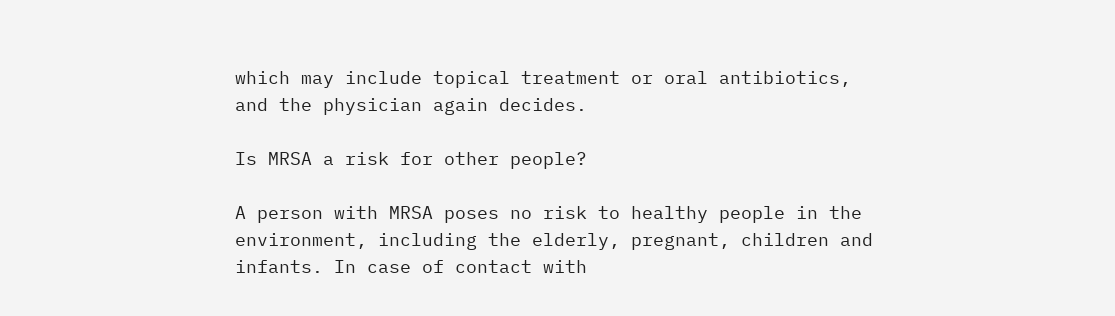which may include topical treatment or oral antibiotics, and the physician again decides.

Is MRSA a risk for other people?

A person with MRSA poses no risk to healthy people in the environment, including the elderly, pregnant, children and infants. In case of contact with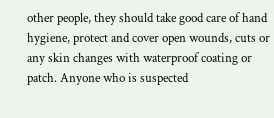other people, they should take good care of hand hygiene, protect and cover open wounds, cuts or any skin changes with waterproof coating or patch. Anyone who is suspected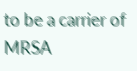to be a carrier of MRSA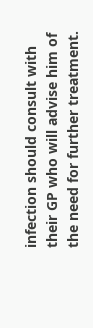infection should consult with their GP who will advise him of the need for further treatment.